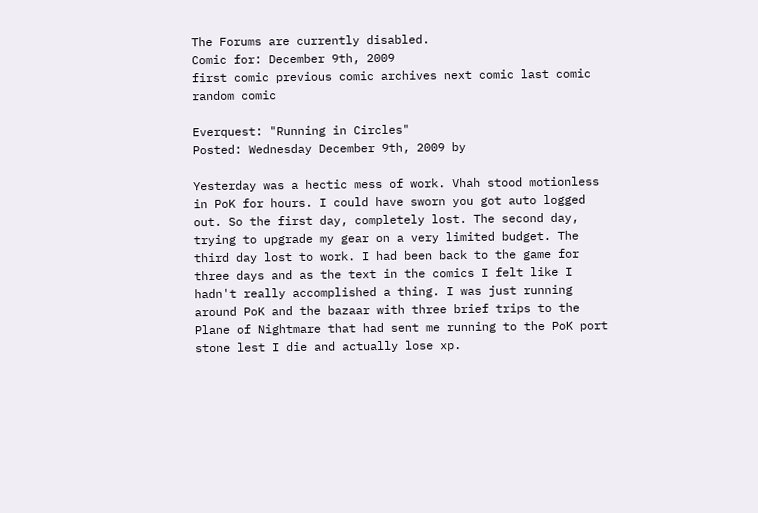The Forums are currently disabled.
Comic for: December 9th, 2009
first comic previous comic archives next comic last comic random comic

Everquest: "Running in Circles"
Posted: Wednesday December 9th, 2009 by

Yesterday was a hectic mess of work. Vhah stood motionless in PoK for hours. I could have sworn you got auto logged out. So the first day, completely lost. The second day, trying to upgrade my gear on a very limited budget. The third day lost to work. I had been back to the game for three days and as the text in the comics I felt like I hadn't really accomplished a thing. I was just running around PoK and the bazaar with three brief trips to the Plane of Nightmare that had sent me running to the PoK port stone lest I die and actually lose xp.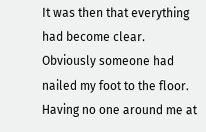It was then that everything had become clear. Obviously someone had nailed my foot to the floor. Having no one around me at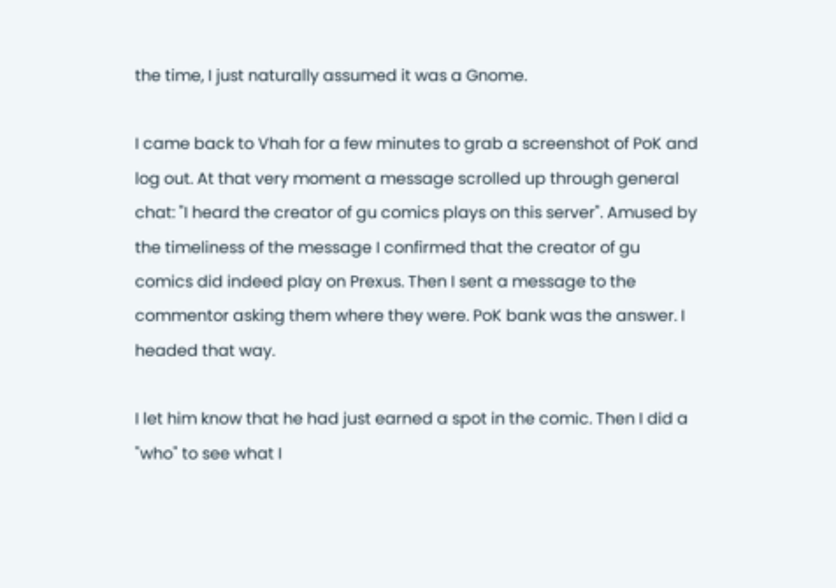the time, I just naturally assumed it was a Gnome.

I came back to Vhah for a few minutes to grab a screenshot of PoK and log out. At that very moment a message scrolled up through general chat: "I heard the creator of gu comics plays on this server". Amused by the timeliness of the message I confirmed that the creator of gu comics did indeed play on Prexus. Then I sent a message to the commentor asking them where they were. PoK bank was the answer. I headed that way.

I let him know that he had just earned a spot in the comic. Then I did a "who" to see what I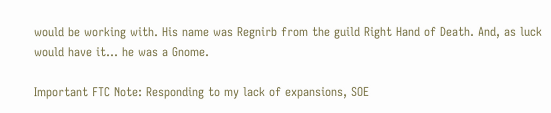would be working with. His name was Regnirb from the guild Right Hand of Death. And, as luck would have it... he was a Gnome.

Important FTC Note: Responding to my lack of expansions, SOE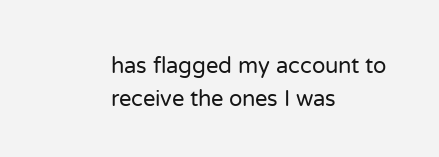has flagged my account to receive the ones I was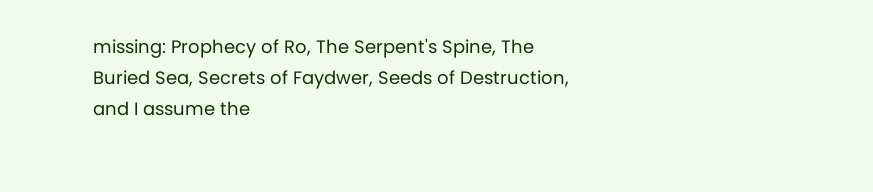missing: Prophecy of Ro, The Serpent's Spine, The Buried Sea, Secrets of Faydwer, Seeds of Destruction, and I assume the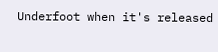Underfoot when it's released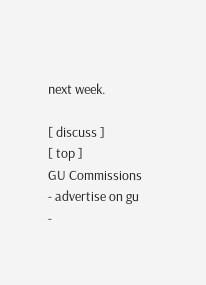next week.

[ discuss ]
[ top ]
GU Commissions
- advertise on gu -